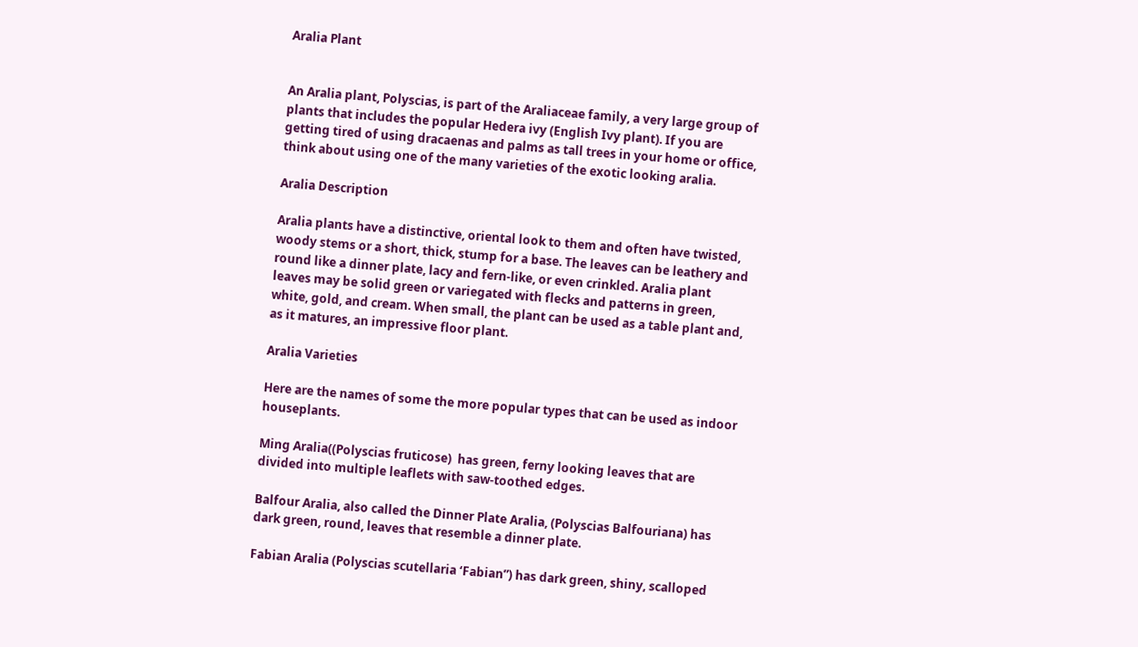Aralia Plant


An Aralia plant, Polyscias, is part of the Araliaceae family, a very large group of plants that includes the popular Hedera ivy (English Ivy plant). If you are getting tired of using dracaenas and palms as tall trees in your home or office, think about using one of the many varieties of the exotic looking aralia.

Aralia Description

Aralia plants have a distinctive, oriental look to them and often have twisted, woody stems or a short, thick, stump for a base. The leaves can be leathery and round like a dinner plate, lacy and fern-like, or even crinkled. Aralia plant leaves may be solid green or variegated with flecks and patterns in green, white, gold, and cream. When small, the plant can be used as a table plant and, as it matures, an impressive floor plant.

Aralia Varieties

Here are the names of some the more popular types that can be used as indoor houseplants.

Ming Aralia((Polyscias fruticose)  has green, ferny looking leaves that are divided into multiple leaflets with saw-toothed edges.

Balfour Aralia, also called the Dinner Plate Aralia, (Polyscias Balfouriana) has dark green, round, leaves that resemble a dinner plate.

Fabian Aralia (Polyscias scutellaria ‘Fabian”) has dark green, shiny, scalloped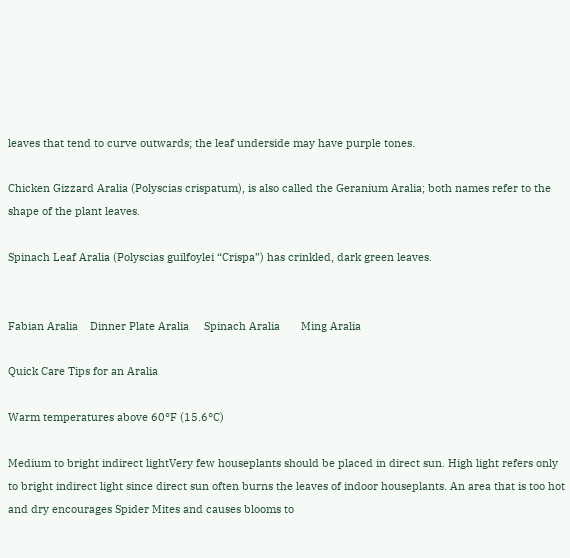leaves that tend to curve outwards; the leaf underside may have purple tones.

Chicken Gizzard Aralia (Polyscias crispatum), is also called the Geranium Aralia; both names refer to the shape of the plant leaves.

Spinach Leaf Aralia (Polyscias guilfoylei “Crispa”) has crinkled, dark green leaves.


Fabian Aralia    Dinner Plate Aralia     Spinach Aralia       Ming Aralia

Quick Care Tips for an Aralia

Warm temperatures above 60°F (15.6°C)

Medium to bright indirect lightVery few houseplants should be placed in direct sun. High light refers only to bright indirect light since direct sun often burns the leaves of indoor houseplants. An area that is too hot and dry encourages Spider Mites and causes blooms to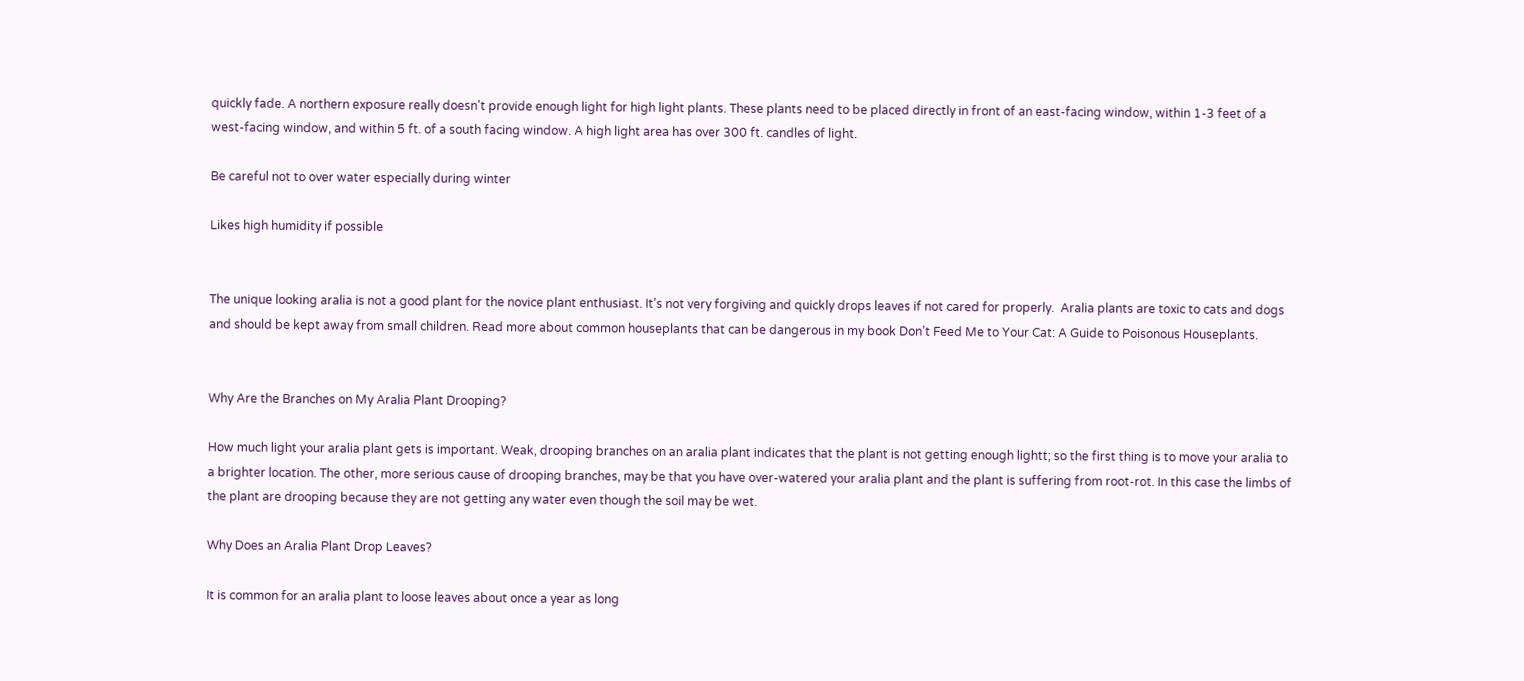quickly fade. A northern exposure really doesn't provide enough light for high light plants. These plants need to be placed directly in front of an east-facing window, within 1-3 feet of a west-facing window, and within 5 ft. of a south facing window. A high light area has over 300 ft. candles of light.

Be careful not to over water especially during winter

Likes high humidity if possible


The unique looking aralia is not a good plant for the novice plant enthusiast. It’s not very forgiving and quickly drops leaves if not cared for properly.  Aralia plants are toxic to cats and dogs and should be kept away from small children. Read more about common houseplants that can be dangerous in my book Don’t Feed Me to Your Cat: A Guide to Poisonous Houseplants.


Why Are the Branches on My Aralia Plant Drooping?

How much light your aralia plant gets is important. Weak, drooping branches on an aralia plant indicates that the plant is not getting enough lightt; so the first thing is to move your aralia to a brighter location. The other, more serious cause of drooping branches, may be that you have over-watered your aralia plant and the plant is suffering from root-rot. In this case the limbs of the plant are drooping because they are not getting any water even though the soil may be wet.

Why Does an Aralia Plant Drop Leaves?

It is common for an aralia plant to loose leaves about once a year as long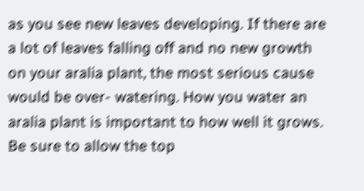as you see new leaves developing. If there are a lot of leaves falling off and no new growth on your aralia plant, the most serious cause would be over- watering. How you water an aralia plant is important to how well it grows. Be sure to allow the top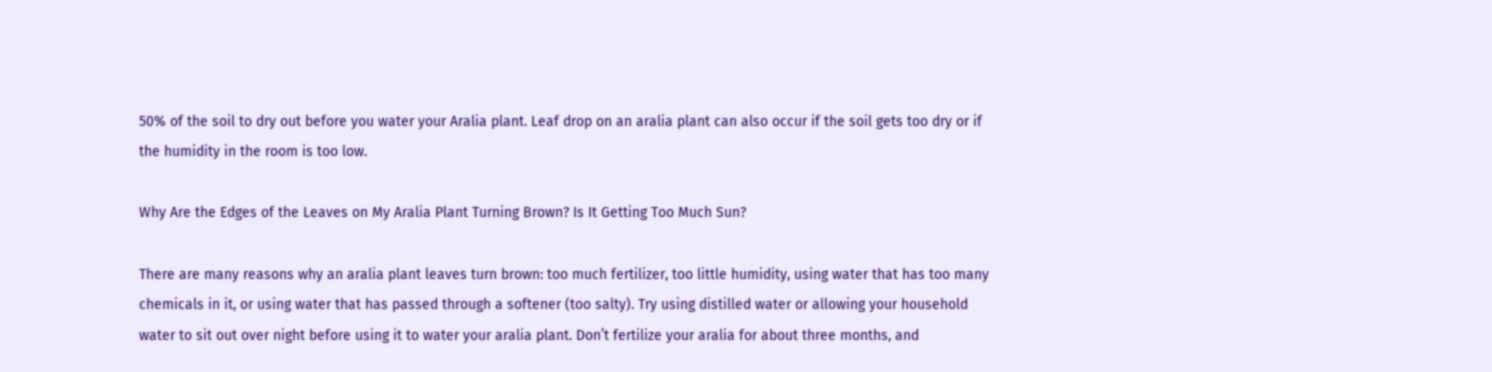50% of the soil to dry out before you water your Aralia plant. Leaf drop on an aralia plant can also occur if the soil gets too dry or if the humidity in the room is too low.

Why Are the Edges of the Leaves on My Aralia Plant Turning Brown? Is It Getting Too Much Sun?

There are many reasons why an aralia plant leaves turn brown: too much fertilizer, too little humidity, using water that has too many chemicals in it, or using water that has passed through a softener (too salty). Try using distilled water or allowing your household water to sit out over night before using it to water your aralia plant. Don’t fertilize your aralia for about three months, and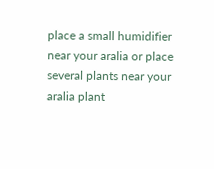place a small humidifier near your aralia or place several plants near your aralia plant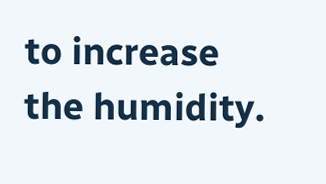to increase the humidity.